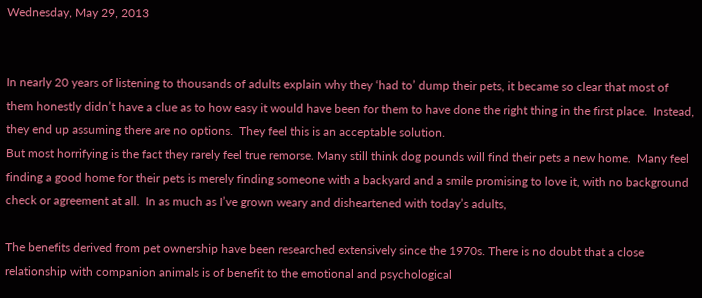Wednesday, May 29, 2013


In nearly 20 years of listening to thousands of adults explain why they ‘had to’ dump their pets, it became so clear that most of them honestly didn’t have a clue as to how easy it would have been for them to have done the right thing in the first place.  Instead, they end up assuming there are no options.  They feel this is an acceptable solution.
But most horrifying is the fact they rarely feel true remorse. Many still think dog pounds will find their pets a new home.  Many feel finding a good home for their pets is merely finding someone with a backyard and a smile promising to love it, with no background check or agreement at all.  In as much as I’ve grown weary and disheartened with today’s adults,

The benefits derived from pet ownership have been researched extensively since the 1970s. There is no doubt that a close relationship with companion animals is of benefit to the emotional and psychological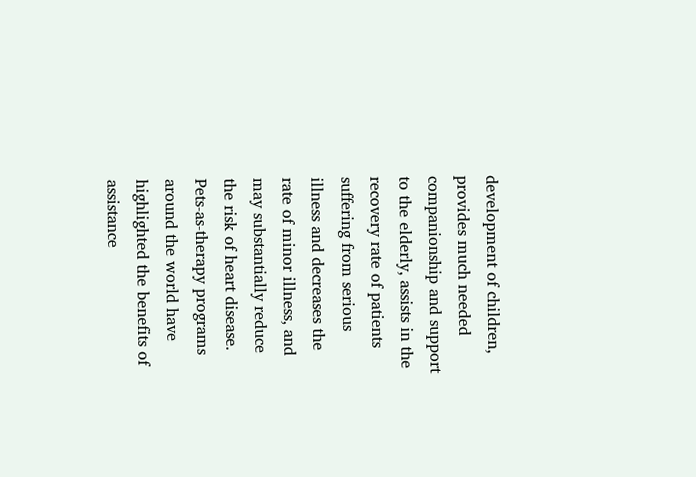development of children, provides much needed companionship and support to the elderly, assists in the recovery rate of patients suffering from serious illness and decreases the rate of minor illness, and may substantially reduce the risk of heart disease. Pets-as-therapy programs around the world have highlighted the benefits of assistance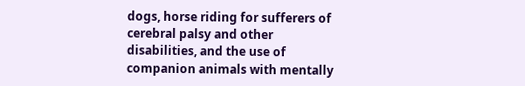dogs, horse riding for sufferers of cerebral palsy and other disabilities, and the use of companion animals with mentally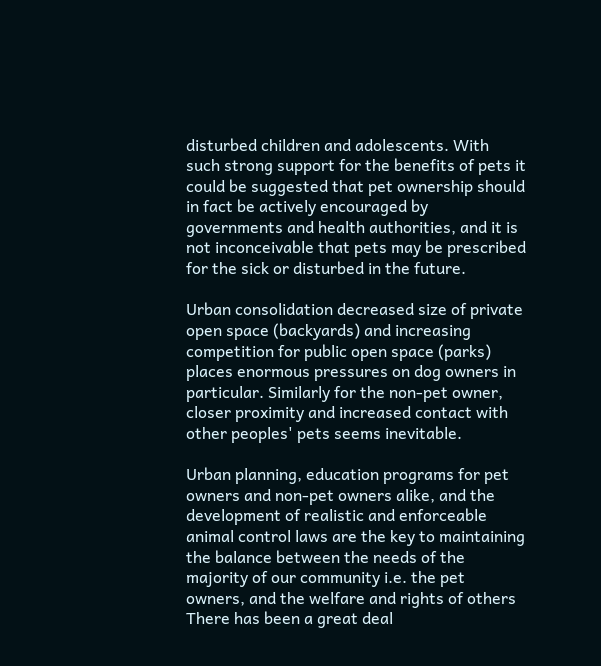disturbed children and adolescents. With such strong support for the benefits of pets it could be suggested that pet ownership should in fact be actively encouraged by governments and health authorities, and it is not inconceivable that pets may be prescribed for the sick or disturbed in the future.

Urban consolidation decreased size of private open space (backyards) and increasing competition for public open space (parks) places enormous pressures on dog owners in particular. Similarly for the non-pet owner, closer proximity and increased contact with other peoples' pets seems inevitable.

Urban planning, education programs for pet owners and non-pet owners alike, and the development of realistic and enforceable animal control laws are the key to maintaining the balance between the needs of the majority of our community i.e. the pet owners, and the welfare and rights of others
There has been a great deal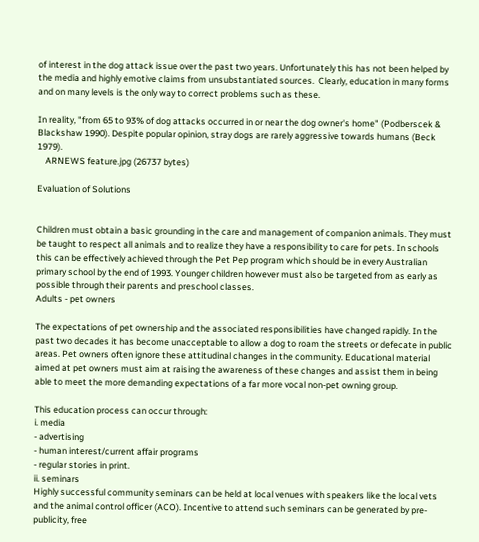of interest in the dog attack issue over the past two years. Unfortunately this has not been helped by the media and highly emotive claims from unsubstantiated sources.  Clearly, education in many forms and on many levels is the only way to correct problems such as these.

In reality, "from 65 to 93% of dog attacks occurred in or near the dog owner's home" (Podberscek & Blackshaw 1990). Despite popular opinion, stray dogs are rarely aggressive towards humans (Beck 1979).
    ARNEWS feature.jpg (26737 bytes)

Evaluation of Solutions


Children must obtain a basic grounding in the care and management of companion animals. They must be taught to respect all animals and to realize they have a responsibility to care for pets. In schools this can be effectively achieved through the Pet Pep program which should be in every Australian primary school by the end of 1993. Younger children however must also be targeted from as early as possible through their parents and preschool classes.
Adults - pet owners

The expectations of pet ownership and the associated responsibilities have changed rapidly. In the past two decades it has become unacceptable to allow a dog to roam the streets or defecate in public areas. Pet owners often ignore these attitudinal changes in the community. Educational material aimed at pet owners must aim at raising the awareness of these changes and assist them in being able to meet the more demanding expectations of a far more vocal non-pet owning group.

This education process can occur through:
i. media
- advertising
- human interest/current affair programs
- regular stories in print.
ii. seminars
Highly successful community seminars can be held at local venues with speakers like the local vets and the animal control officer (ACO). Incentive to attend such seminars can be generated by pre-publicity, free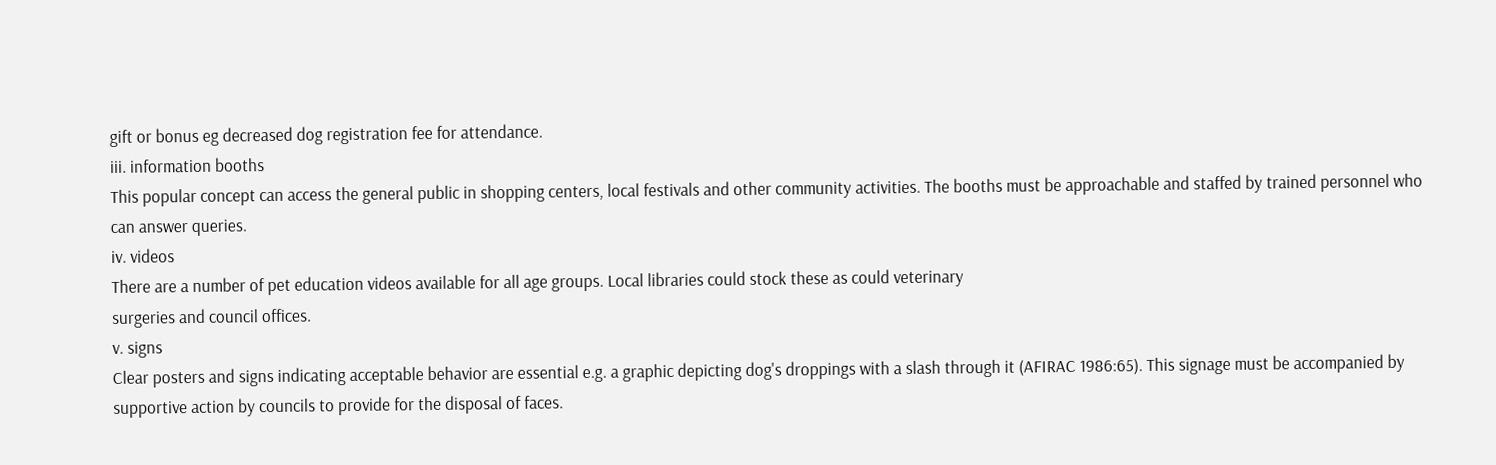gift or bonus eg decreased dog registration fee for attendance.
iii. information booths
This popular concept can access the general public in shopping centers, local festivals and other community activities. The booths must be approachable and staffed by trained personnel who can answer queries.
iv. videos
There are a number of pet education videos available for all age groups. Local libraries could stock these as could veterinary
surgeries and council offices.
v. signs
Clear posters and signs indicating acceptable behavior are essential e.g. a graphic depicting dog's droppings with a slash through it (AFIRAC 1986:65). This signage must be accompanied by supportive action by councils to provide for the disposal of faces.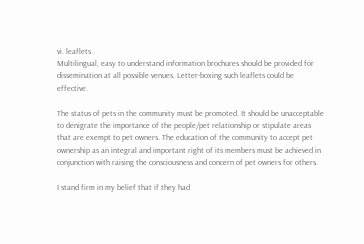vi. leaflets
Multilingual, easy to understand information brochures should be provided for dissemination at all possible venues. Letter-boxing such leaflets could be effective.

The status of pets in the community must be promoted. It should be unacceptable to denigrate the importance of the people/pet relationship or stipulate areas that are exempt to pet owners. The education of the community to accept pet ownership as an integral and important right of its members must be achieved in conjunction with raising the consciousness and concern of pet owners for others.

I stand firm in my belief that if they had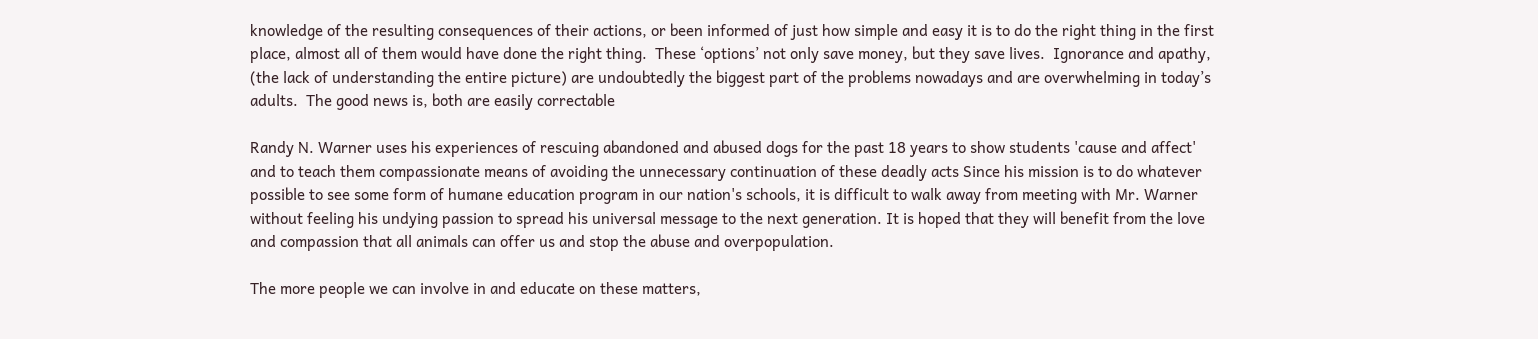knowledge of the resulting consequences of their actions, or been informed of just how simple and easy it is to do the right thing in the first place, almost all of them would have done the right thing.  These ‘options’ not only save money, but they save lives.  Ignorance and apathy, (the lack of understanding the entire picture) are undoubtedly the biggest part of the problems nowadays and are overwhelming in today’s adults.  The good news is, both are easily correctable

Randy N. Warner uses his experiences of rescuing abandoned and abused dogs for the past 18 years to show students 'cause and affect' and to teach them compassionate means of avoiding the unnecessary continuation of these deadly acts Since his mission is to do whatever possible to see some form of humane education program in our nation's schools, it is difficult to walk away from meeting with Mr. Warner without feeling his undying passion to spread his universal message to the next generation. It is hoped that they will benefit from the love and compassion that all animals can offer us and stop the abuse and overpopulation.

The more people we can involve in and educate on these matters,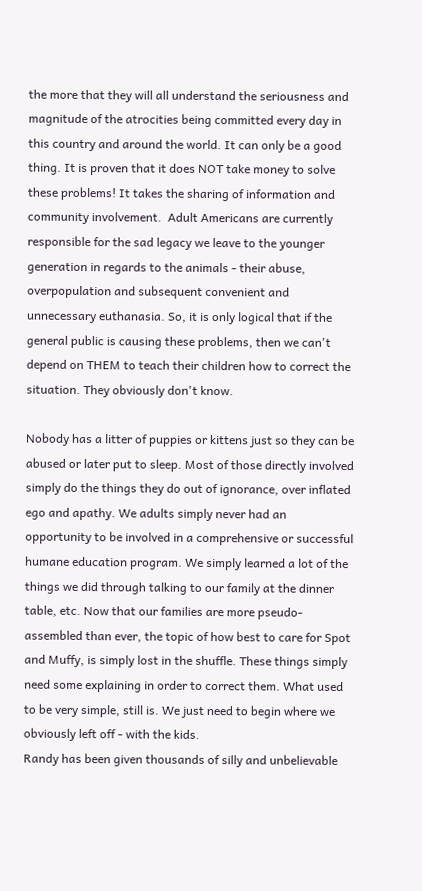the more that they will all understand the seriousness and magnitude of the atrocities being committed every day in this country and around the world. It can only be a good thing. It is proven that it does NOT take money to solve these problems! It takes the sharing of information and community involvement.  Adult Americans are currently responsible for the sad legacy we leave to the younger generation in regards to the animals - their abuse, overpopulation and subsequent convenient and unnecessary euthanasia. So, it is only logical that if the general public is causing these problems, then we can't depend on THEM to teach their children how to correct the situation. They obviously don't know.

Nobody has a litter of puppies or kittens just so they can be abused or later put to sleep. Most of those directly involved simply do the things they do out of ignorance, over inflated ego and apathy. We adults simply never had an opportunity to be involved in a comprehensive or successful humane education program. We simply learned a lot of the things we did through talking to our family at the dinner table, etc. Now that our families are more pseudo-assembled than ever, the topic of how best to care for Spot and Muffy, is simply lost in the shuffle. These things simply need some explaining in order to correct them. What used to be very simple, still is. We just need to begin where we obviously left off - with the kids.
Randy has been given thousands of silly and unbelievable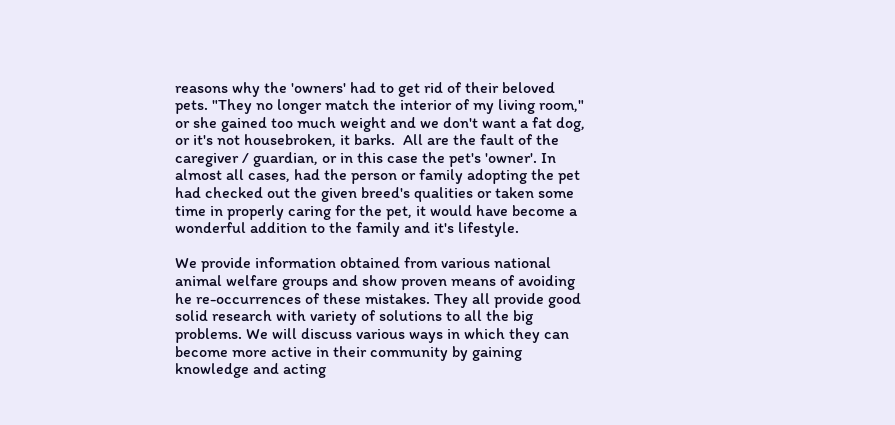reasons why the 'owners' had to get rid of their beloved pets. "They no longer match the interior of my living room," or she gained too much weight and we don't want a fat dog, or it's not housebroken, it barks.  All are the fault of the caregiver / guardian, or in this case the pet's 'owner'. In almost all cases, had the person or family adopting the pet had checked out the given breed's qualities or taken some time in properly caring for the pet, it would have become a wonderful addition to the family and it's lifestyle.

We provide information obtained from various national animal welfare groups and show proven means of avoiding he re-occurrences of these mistakes. They all provide good solid research with variety of solutions to all the big problems. We will discuss various ways in which they can become more active in their community by gaining knowledge and acting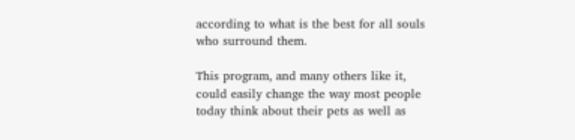according to what is the best for all souls who surround them.

This program, and many others like it, could easily change the way most people today think about their pets as well as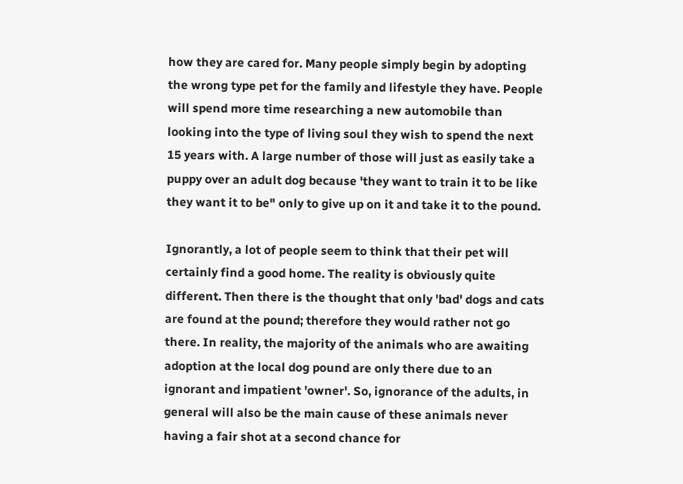how they are cared for. Many people simply begin by adopting the wrong type pet for the family and lifestyle they have. People will spend more time researching a new automobile than looking into the type of living soul they wish to spend the next 15 years with. A large number of those will just as easily take a puppy over an adult dog because 'they want to train it to be like they want it to be" only to give up on it and take it to the pound.

Ignorantly, a lot of people seem to think that their pet will certainly find a good home. The reality is obviously quite different. Then there is the thought that only 'bad' dogs and cats are found at the pound; therefore they would rather not go there. In reality, the majority of the animals who are awaiting adoption at the local dog pound are only there due to an ignorant and impatient 'owner'. So, ignorance of the adults, in general will also be the main cause of these animals never having a fair shot at a second chance for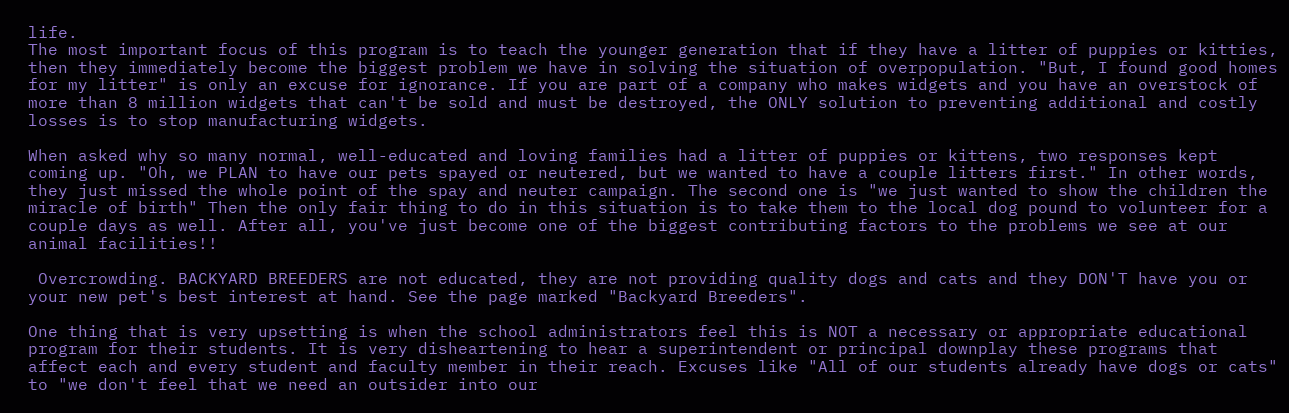life.
The most important focus of this program is to teach the younger generation that if they have a litter of puppies or kitties, then they immediately become the biggest problem we have in solving the situation of overpopulation. "But, I found good homes for my litter" is only an excuse for ignorance. If you are part of a company who makes widgets and you have an overstock of more than 8 million widgets that can't be sold and must be destroyed, the ONLY solution to preventing additional and costly losses is to stop manufacturing widgets.

When asked why so many normal, well-educated and loving families had a litter of puppies or kittens, two responses kept coming up. "Oh, we PLAN to have our pets spayed or neutered, but we wanted to have a couple litters first." In other words, they just missed the whole point of the spay and neuter campaign. The second one is "we just wanted to show the children the miracle of birth" Then the only fair thing to do in this situation is to take them to the local dog pound to volunteer for a couple days as well. After all, you've just become one of the biggest contributing factors to the problems we see at our animal facilities!!

 Overcrowding. BACKYARD BREEDERS are not educated, they are not providing quality dogs and cats and they DON'T have you or your new pet's best interest at hand. See the page marked "Backyard Breeders".

One thing that is very upsetting is when the school administrators feel this is NOT a necessary or appropriate educational program for their students. It is very disheartening to hear a superintendent or principal downplay these programs that affect each and every student and faculty member in their reach. Excuses like "All of our students already have dogs or cats" to "we don't feel that we need an outsider into our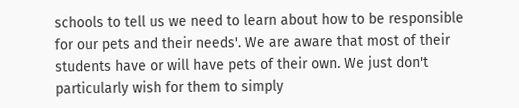schools to tell us we need to learn about how to be responsible for our pets and their needs'. We are aware that most of their students have or will have pets of their own. We just don't particularly wish for them to simply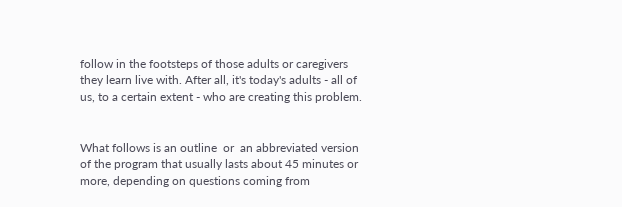follow in the footsteps of those adults or caregivers they learn live with. After all, it's today's adults - all of us, to a certain extent - who are creating this problem.


What follows is an outline  or  an abbreviated version of the program that usually lasts about 45 minutes or more, depending on questions coming from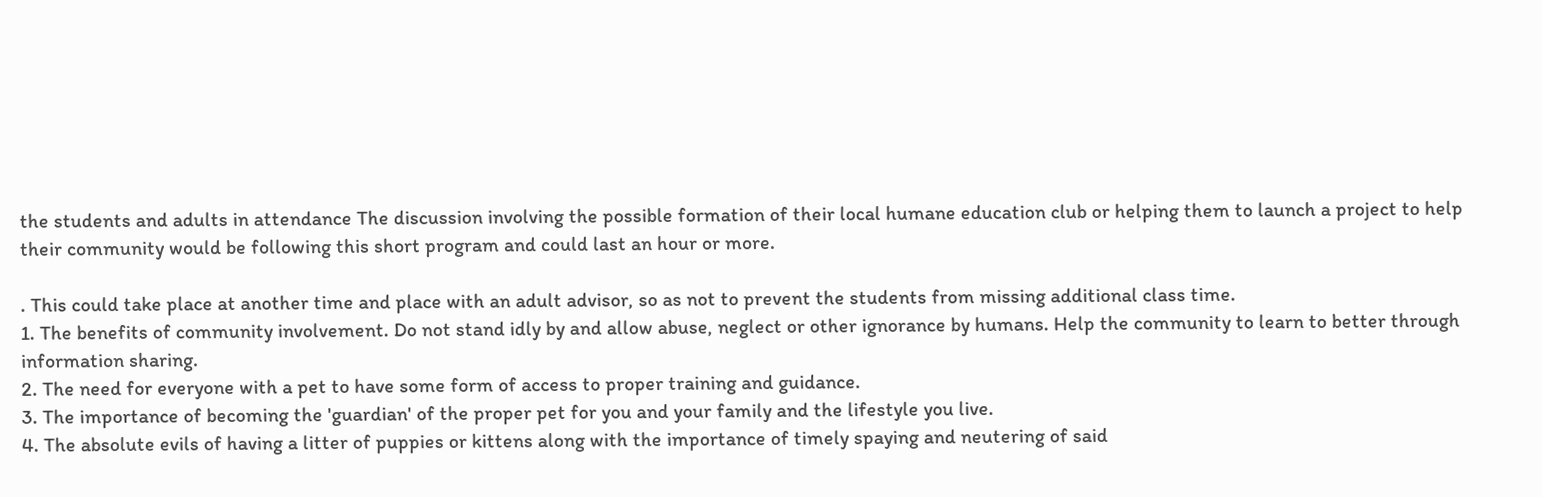the students and adults in attendance The discussion involving the possible formation of their local humane education club or helping them to launch a project to help their community would be following this short program and could last an hour or more.

. This could take place at another time and place with an adult advisor, so as not to prevent the students from missing additional class time.
1. The benefits of community involvement. Do not stand idly by and allow abuse, neglect or other ignorance by humans. Help the community to learn to better through information sharing.
2. The need for everyone with a pet to have some form of access to proper training and guidance.
3. The importance of becoming the 'guardian' of the proper pet for you and your family and the lifestyle you live.
4. The absolute evils of having a litter of puppies or kittens along with the importance of timely spaying and neutering of said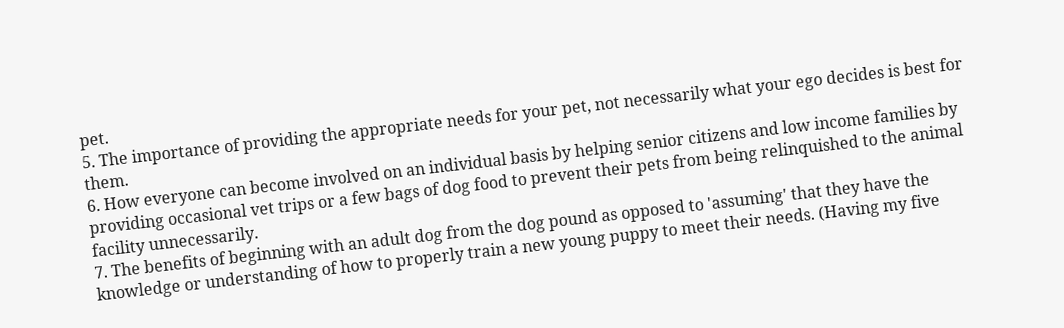pet.
5. The importance of providing the appropriate needs for your pet, not necessarily what your ego decides is best for them.
6. How everyone can become involved on an individual basis by helping senior citizens and low income families by providing occasional vet trips or a few bags of dog food to prevent their pets from being relinquished to the animal facility unnecessarily.
7. The benefits of beginning with an adult dog from the dog pound as opposed to 'assuming' that they have the knowledge or understanding of how to properly train a new young puppy to meet their needs. (Having my five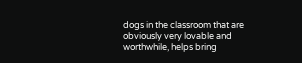dogs in the classroom that are obviously very lovable and worthwhile, helps bring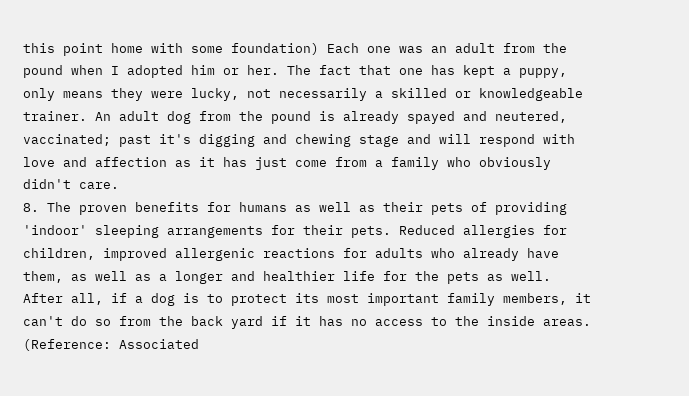this point home with some foundation) Each one was an adult from the pound when I adopted him or her. The fact that one has kept a puppy, only means they were lucky, not necessarily a skilled or knowledgeable trainer. An adult dog from the pound is already spayed and neutered, vaccinated; past it's digging and chewing stage and will respond with love and affection as it has just come from a family who obviously didn't care.
8. The proven benefits for humans as well as their pets of providing 'indoor' sleeping arrangements for their pets. Reduced allergies for children, improved allergenic reactions for adults who already have them, as well as a longer and healthier life for the pets as well. After all, if a dog is to protect its most important family members, it can't do so from the back yard if it has no access to the inside areas. (Reference: Associated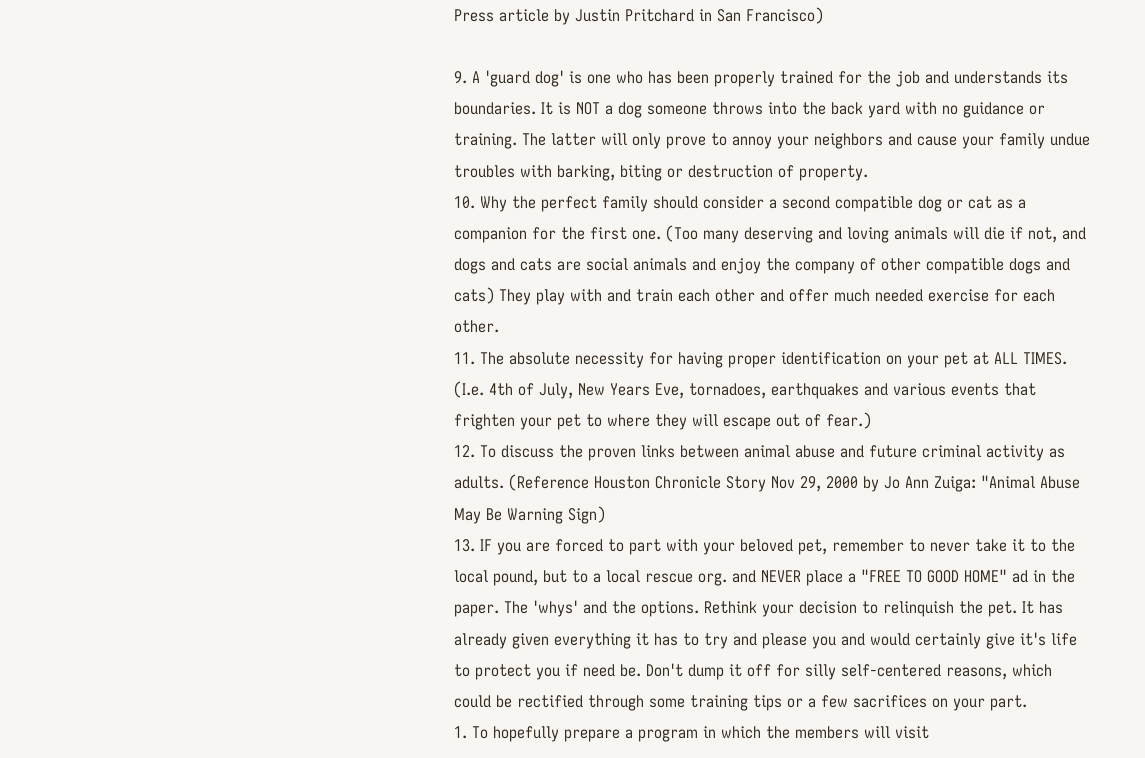Press article by Justin Pritchard in San Francisco)

9. A 'guard dog' is one who has been properly trained for the job and understands its boundaries. It is NOT a dog someone throws into the back yard with no guidance or training. The latter will only prove to annoy your neighbors and cause your family undue troubles with barking, biting or destruction of property.
10. Why the perfect family should consider a second compatible dog or cat as a companion for the first one. (Too many deserving and loving animals will die if not, and dogs and cats are social animals and enjoy the company of other compatible dogs and cats) They play with and train each other and offer much needed exercise for each other.
11. The absolute necessity for having proper identification on your pet at ALL TIMES. (I.e. 4th of July, New Years Eve, tornadoes, earthquakes and various events that frighten your pet to where they will escape out of fear.)
12. To discuss the proven links between animal abuse and future criminal activity as adults. (Reference Houston Chronicle Story Nov 29, 2000 by Jo Ann Zuiga: "Animal Abuse May Be Warning Sign)
13. IF you are forced to part with your beloved pet, remember to never take it to the local pound, but to a local rescue org. and NEVER place a "FREE TO GOOD HOME" ad in the paper. The 'whys' and the options. Rethink your decision to relinquish the pet. It has already given everything it has to try and please you and would certainly give it's life to protect you if need be. Don't dump it off for silly self-centered reasons, which could be rectified through some training tips or a few sacrifices on your part.
1. To hopefully prepare a program in which the members will visit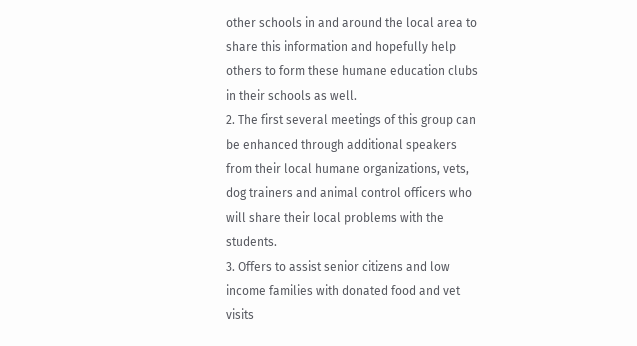other schools in and around the local area to share this information and hopefully help others to form these humane education clubs in their schools as well.
2. The first several meetings of this group can be enhanced through additional speakers from their local humane organizations, vets, dog trainers and animal control officers who will share their local problems with the students.
3. Offers to assist senior citizens and low income families with donated food and vet visits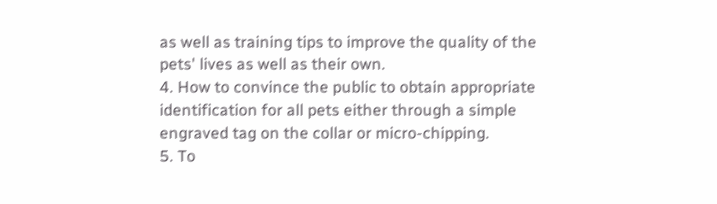as well as training tips to improve the quality of the pets' lives as well as their own.
4. How to convince the public to obtain appropriate identification for all pets either through a simple engraved tag on the collar or micro-chipping.
5. To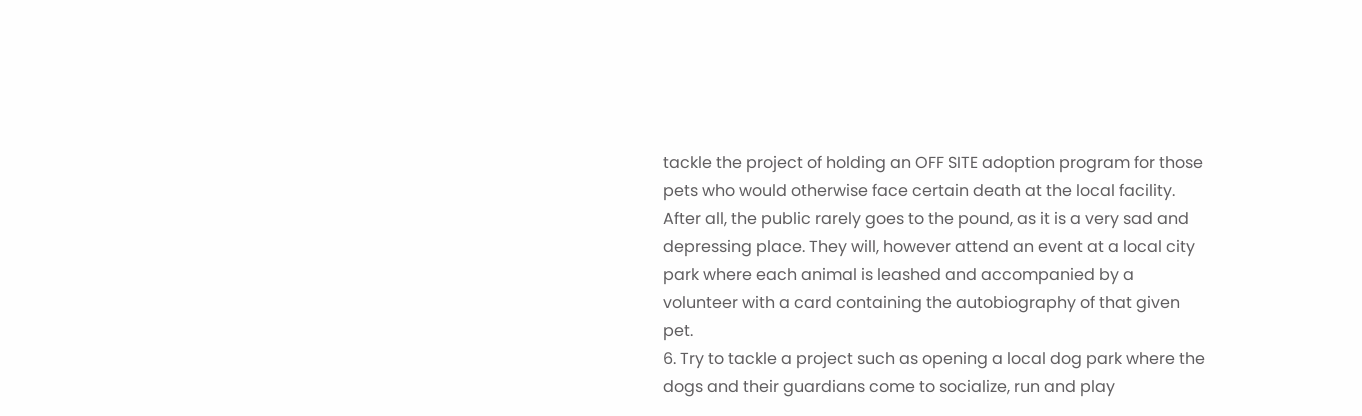tackle the project of holding an OFF SITE adoption program for those pets who would otherwise face certain death at the local facility. After all, the public rarely goes to the pound, as it is a very sad and depressing place. They will, however attend an event at a local city park where each animal is leashed and accompanied by a volunteer with a card containing the autobiography of that given pet.
6. Try to tackle a project such as opening a local dog park where the dogs and their guardians come to socialize, run and play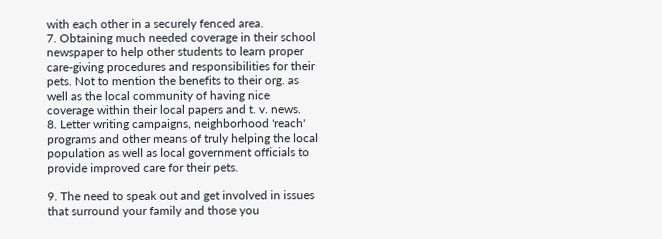with each other in a securely fenced area.
7. Obtaining much needed coverage in their school newspaper to help other students to learn proper care-giving procedures and responsibilities for their pets. Not to mention the benefits to their org. as well as the local community of having nice coverage within their local papers and t. v. news.
8. Letter writing campaigns, neighborhood 'reach' programs and other means of truly helping the local population as well as local government officials to provide improved care for their pets.

9. The need to speak out and get involved in issues that surround your family and those you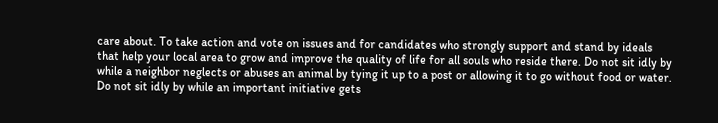care about. To take action and vote on issues and for candidates who strongly support and stand by ideals that help your local area to grow and improve the quality of life for all souls who reside there. Do not sit idly by while a neighbor neglects or abuses an animal by tying it up to a post or allowing it to go without food or water. Do not sit idly by while an important initiative gets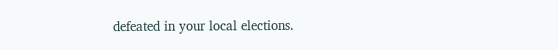defeated in your local elections.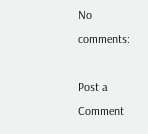No comments:

Post a Comment